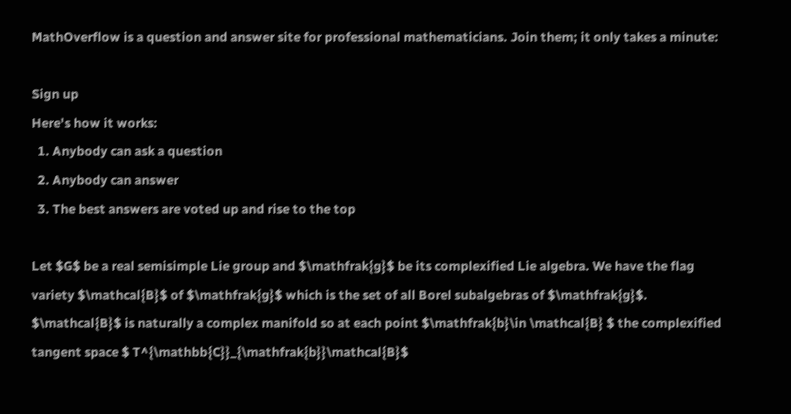MathOverflow is a question and answer site for professional mathematicians. Join them; it only takes a minute:

Sign up
Here's how it works:
  1. Anybody can ask a question
  2. Anybody can answer
  3. The best answers are voted up and rise to the top

Let $G$ be a real semisimple Lie group and $\mathfrak{g}$ be its complexified Lie algebra. We have the flag variety $\mathcal{B}$ of $\mathfrak{g}$ which is the set of all Borel subalgebras of $\mathfrak{g}$. $\mathcal{B}$ is naturally a complex manifold so at each point $\mathfrak{b}\in \mathcal{B} $ the complexified tangent space $ T^{\mathbb{C}}_{\mathfrak{b}}\mathcal{B}$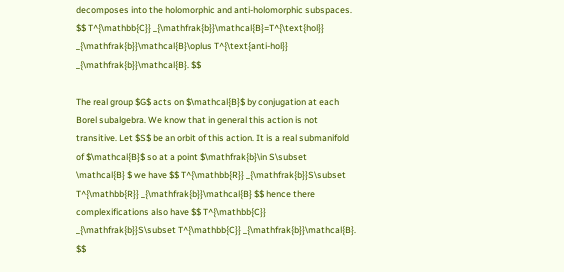decomposes into the holomorphic and anti-holomorphic subspaces. $$ T^{\mathbb{C}} _{\mathfrak{b}}\mathcal{B}=T^{\text{hol}} _{\mathfrak{b}}\mathcal{B}\oplus T^{\text{anti-hol}} _{\mathfrak{b}}\mathcal{B}. $$

The real group $G$ acts on $\mathcal{B}$ by conjugation at each Borel subalgebra. We know that in general this action is not transitive. Let $S$ be an orbit of this action. It is a real submanifold of $\mathcal{B}$ so at a point $\mathfrak{b}\in S\subset \mathcal{B} $ we have $$ T^{\mathbb{R}} _{\mathfrak{b}}S\subset T^{\mathbb{R}} _{\mathfrak{b}}\mathcal{B} $$ hence there complexifications also have $$ T^{\mathbb{C}} _{\mathfrak{b}}S\subset T^{\mathbb{C}} _{\mathfrak{b}}\mathcal{B}. $$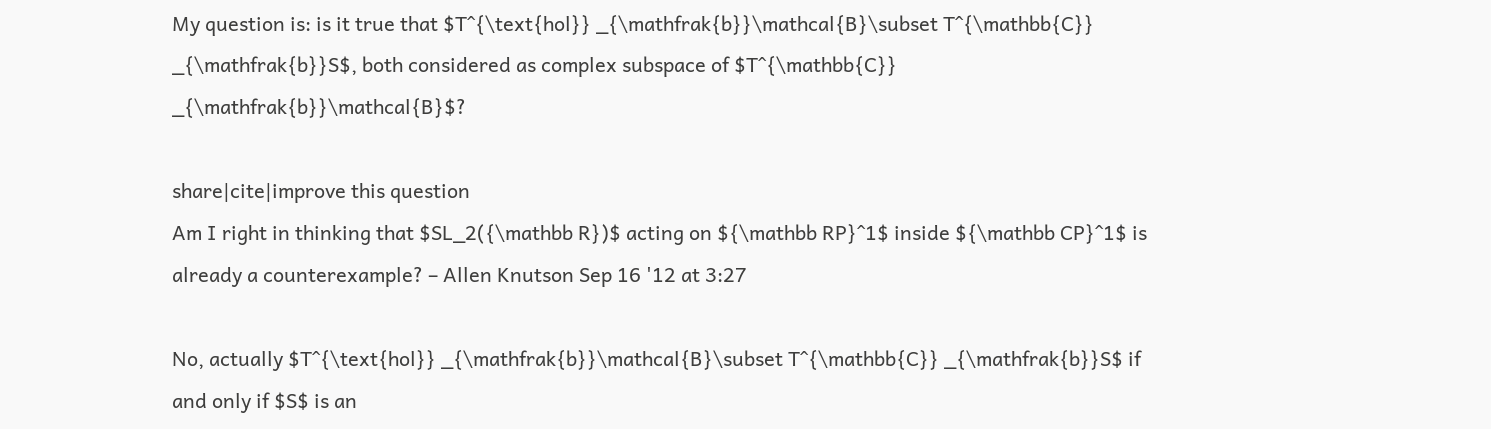My question is: is it true that $T^{\text{hol}} _{\mathfrak{b}}\mathcal{B}\subset T^{\mathbb{C}} _{\mathfrak{b}}S$, both considered as complex subspace of $T^{\mathbb{C}} _{\mathfrak{b}}\mathcal{B}$?

share|cite|improve this question
Am I right in thinking that $SL_2({\mathbb R})$ acting on ${\mathbb RP}^1$ inside ${\mathbb CP}^1$ is already a counterexample? – Allen Knutson Sep 16 '12 at 3:27

No, actually $T^{\text{hol}} _{\mathfrak{b}}\mathcal{B}\subset T^{\mathbb{C}} _{\mathfrak{b}}S$ if and only if $S$ is an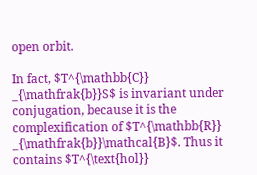open orbit.

In fact, $T^{\mathbb{C}} _{\mathfrak{b}}S$ is invariant under conjugation, because it is the complexification of $T^{\mathbb{R}} _{\mathfrak{b}}\mathcal{B}$. Thus it contains $T^{\text{hol}}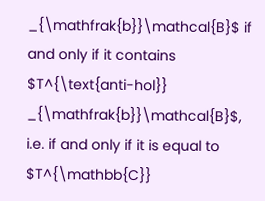_{\mathfrak{b}}\mathcal{B}$ if and only if it contains $T^{\text{anti-hol}} _{\mathfrak{b}}\mathcal{B}$, i.e. if and only if it is equal to $T^{\mathbb{C}}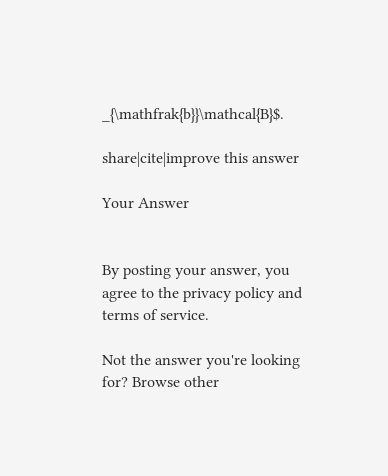_{\mathfrak{b}}\mathcal{B}$.

share|cite|improve this answer

Your Answer


By posting your answer, you agree to the privacy policy and terms of service.

Not the answer you're looking for? Browse other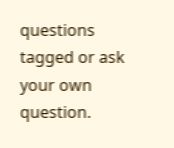questions tagged or ask your own question.